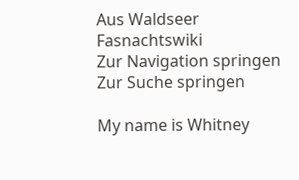Aus Waldseer Fasnachtswiki
Zur Navigation springen Zur Suche springen

My name is Whitney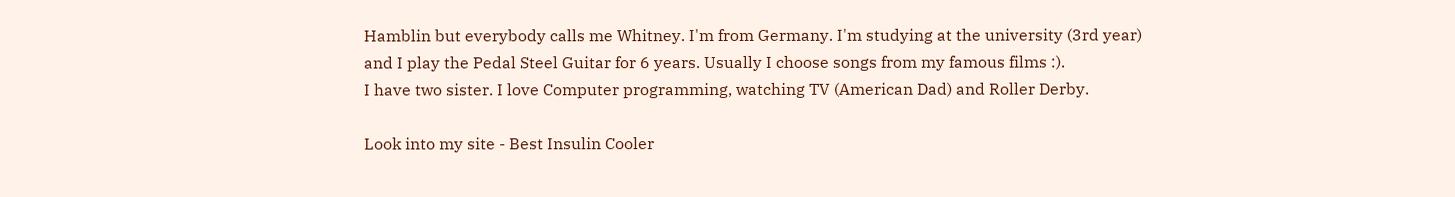Hamblin but everybody calls me Whitney. I'm from Germany. I'm studying at the university (3rd year) and I play the Pedal Steel Guitar for 6 years. Usually I choose songs from my famous films :).
I have two sister. I love Computer programming, watching TV (American Dad) and Roller Derby.

Look into my site - Best Insulin Cooler